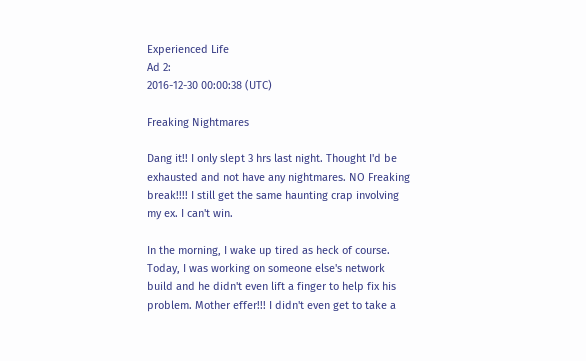Experienced Life
Ad 2:
2016-12-30 00:00:38 (UTC)

Freaking Nightmares

Dang it!! I only slept 3 hrs last night. Thought I'd be exhausted and not have any nightmares. NO Freaking break!!!! I still get the same haunting crap involving my ex. I can't win.

In the morning, I wake up tired as heck of course. Today, I was working on someone else's network build and he didn't even lift a finger to help fix his problem. Mother effer!!! I didn't even get to take a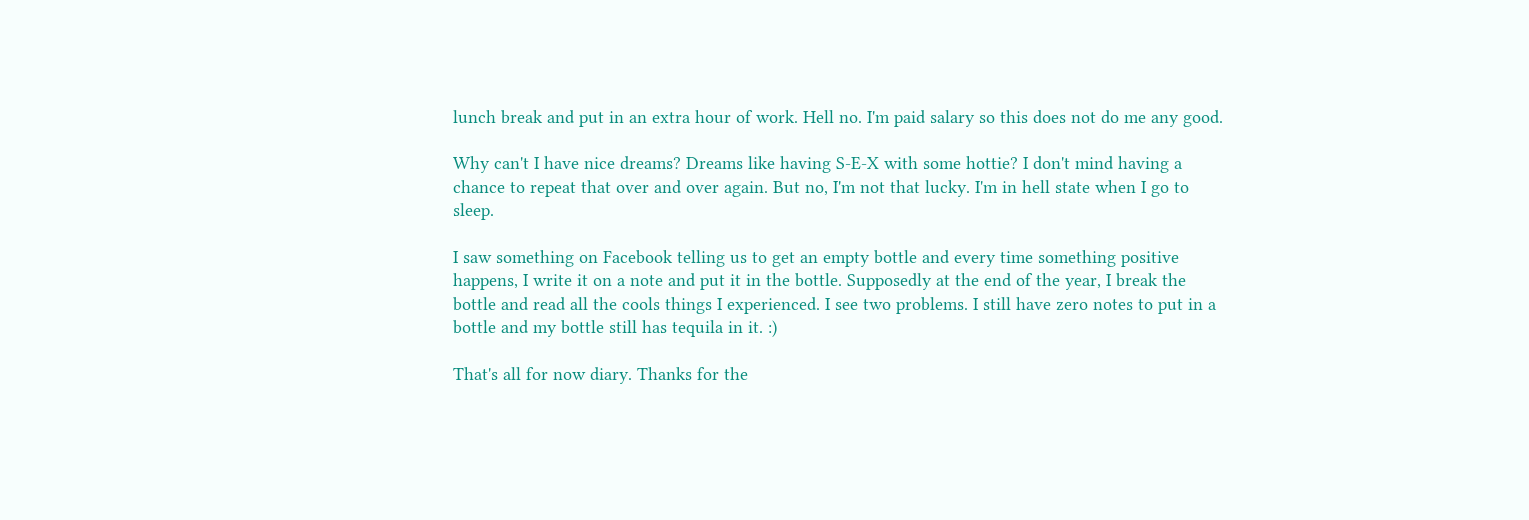lunch break and put in an extra hour of work. Hell no. I'm paid salary so this does not do me any good.

Why can't I have nice dreams? Dreams like having S-E-X with some hottie? I don't mind having a chance to repeat that over and over again. But no, I'm not that lucky. I'm in hell state when I go to sleep.

I saw something on Facebook telling us to get an empty bottle and every time something positive happens, I write it on a note and put it in the bottle. Supposedly at the end of the year, I break the bottle and read all the cools things I experienced. I see two problems. I still have zero notes to put in a bottle and my bottle still has tequila in it. :)

That's all for now diary. Thanks for the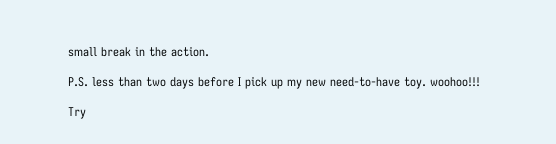small break in the action.

P.S. less than two days before I pick up my new need-to-have toy. woohoo!!!

Try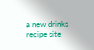a new drinks recipe site